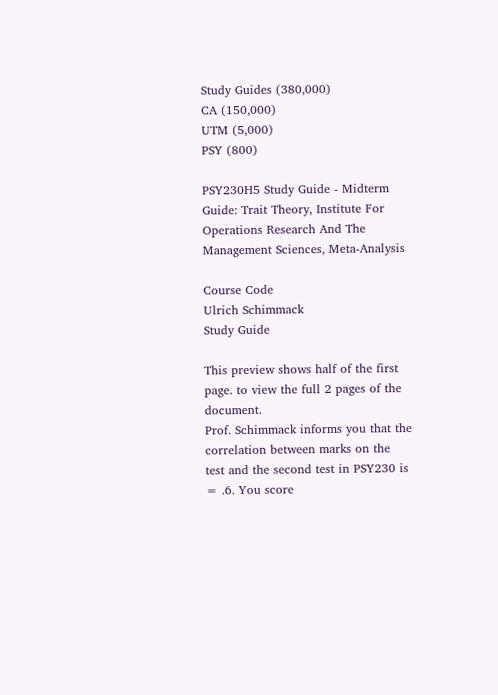Study Guides (380,000)
CA (150,000)
UTM (5,000)
PSY (800)

PSY230H5 Study Guide - Midterm Guide: Trait Theory, Institute For Operations Research And The Management Sciences, Meta-Analysis

Course Code
Ulrich Schimmack
Study Guide

This preview shows half of the first page. to view the full 2 pages of the document.
Prof. Schimmack informs you that the correlation between marks on the
test and the second test in PSY230 is
= .6. You score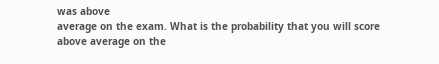was above
average on the exam. What is the probability that you will score
above average on the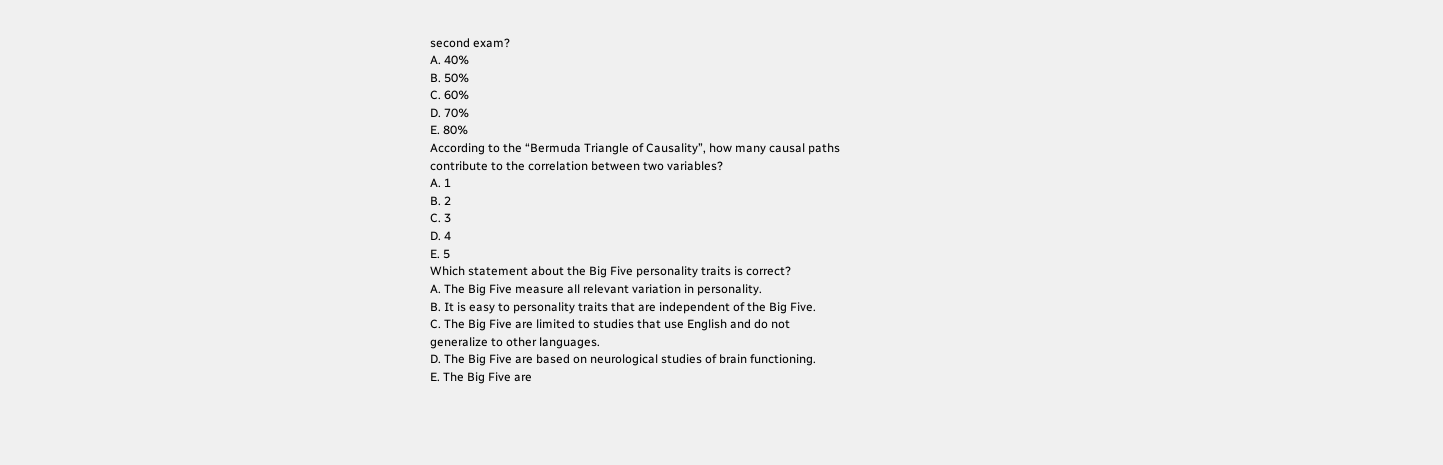second exam?
A. 40%
B. 50%
C. 60%
D. 70%
E. 80%
According to the “Bermuda Triangle of Causality”, how many causal paths
contribute to the correlation between two variables?
A. 1
B. 2
C. 3
D. 4
E. 5
Which statement about the Big Five personality traits is correct?
A. The Big Five measure all relevant variation in personality.
B. It is easy to personality traits that are independent of the Big Five.
C. The Big Five are limited to studies that use English and do not
generalize to other languages.
D. The Big Five are based on neurological studies of brain functioning.
E. The Big Five are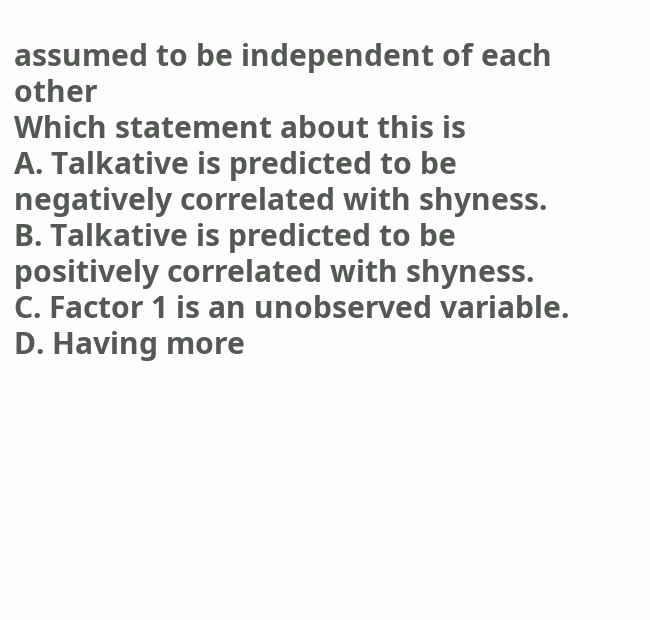assumed to be independent of each other
Which statement about this is
A. Talkative is predicted to be
negatively correlated with shyness.
B. Talkative is predicted to be
positively correlated with shyness.
C. Factor 1 is an unobserved variable.
D. Having more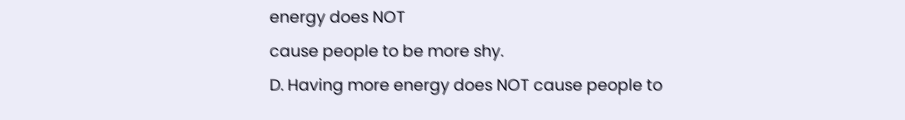energy does NOT
cause people to be more shy.
D. Having more energy does NOT cause people to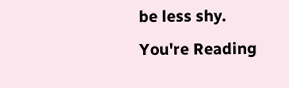be less shy.
You're Reading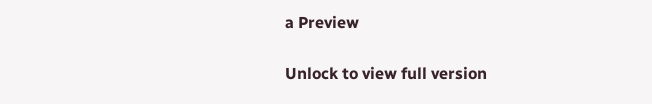a Preview

Unlock to view full version